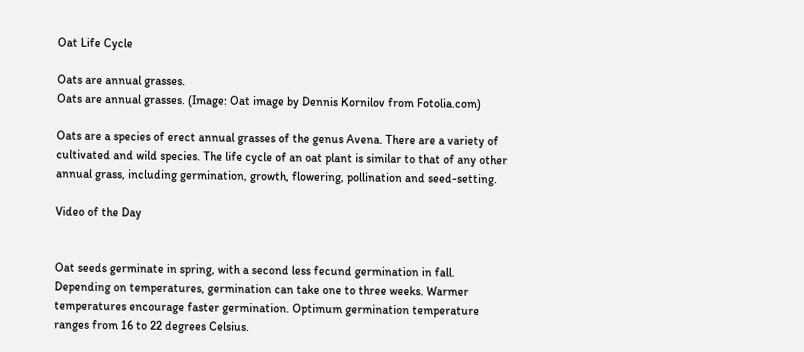Oat Life Cycle

Oats are annual grasses.
Oats are annual grasses. (Image: Oat image by Dennis Kornilov from Fotolia.com)

Oats are a species of erect annual grasses of the genus Avena. There are a variety of cultivated and wild species. The life cycle of an oat plant is similar to that of any other annual grass, including germination, growth, flowering, pollination and seed-setting.

Video of the Day


Oat seeds germinate in spring, with a second less fecund germination in fall. Depending on temperatures, germination can take one to three weeks. Warmer temperatures encourage faster germination. Optimum germination temperature ranges from 16 to 22 degrees Celsius.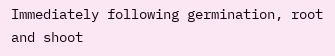Immediately following germination, root and shoot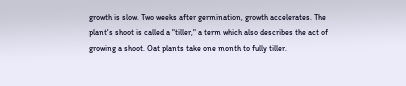growth is slow. Two weeks after germination, growth accelerates. The plant's shoot is called a "tiller," a term which also describes the act of growing a shoot. Oat plants take one month to fully tiller.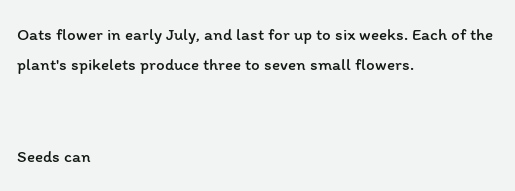Oats flower in early July, and last for up to six weeks. Each of the plant's spikelets produce three to seven small flowers.


Seeds can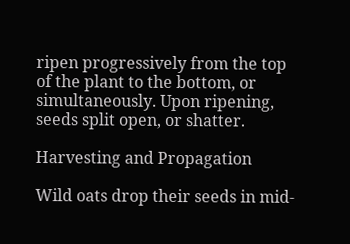ripen progressively from the top of the plant to the bottom, or simultaneously. Upon ripening, seeds split open, or shatter.

Harvesting and Propagation

Wild oats drop their seeds in mid-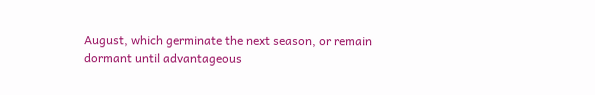August, which germinate the next season, or remain dormant until advantageous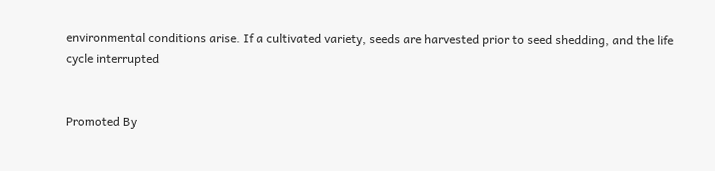environmental conditions arise. If a cultivated variety, seeds are harvested prior to seed shedding, and the life cycle interrupted


Promoted By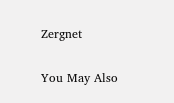Zergnet

You May Also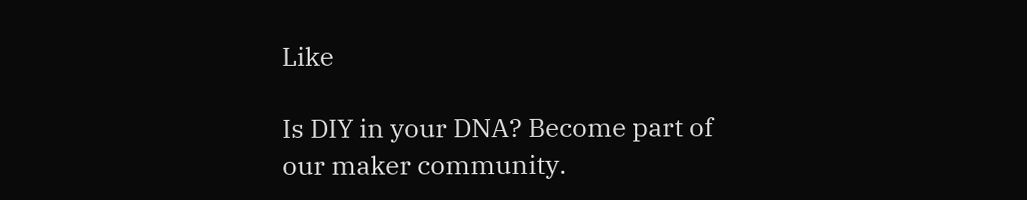Like

Is DIY in your DNA? Become part of our maker community.